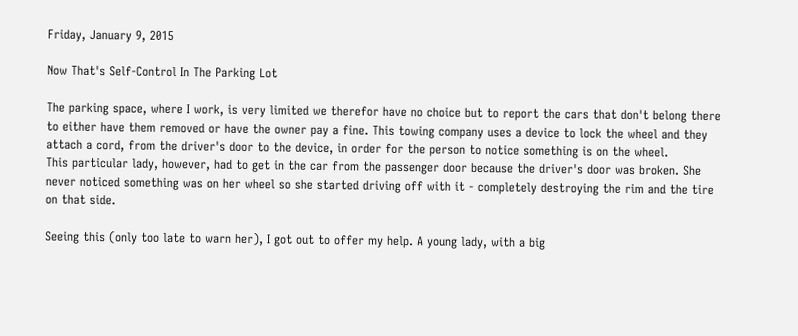Friday, January 9, 2015

Now That's Self-Control In The Parking Lot

The parking space, where I work, is very limited we therefor have no choice but to report the cars that don't belong there to either have them removed or have the owner pay a fine. This towing company uses a device to lock the wheel and they attach a cord, from the driver's door to the device, in order for the person to notice something is on the wheel.
This particular lady, however, had to get in the car from the passenger door because the driver's door was broken. She never noticed something was on her wheel so she started driving off with it - completely destroying the rim and the tire on that side.

Seeing this (only too late to warn her), I got out to offer my help. A young lady, with a big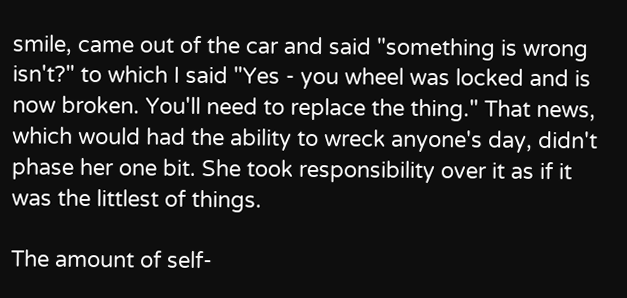smile, came out of the car and said "something is wrong isn't?" to which I said "Yes - you wheel was locked and is now broken. You'll need to replace the thing." That news, which would had the ability to wreck anyone's day, didn't phase her one bit. She took responsibility over it as if it was the littlest of things.

The amount of self-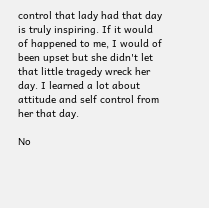control that lady had that day is truly inspiring. If it would of happened to me, I would of been upset but she didn't let that little tragedy wreck her day. I learned a lot about attitude and self control from her that day.

No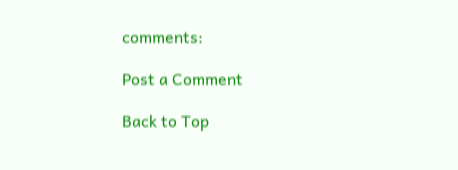comments:

Post a Comment

Back to Top